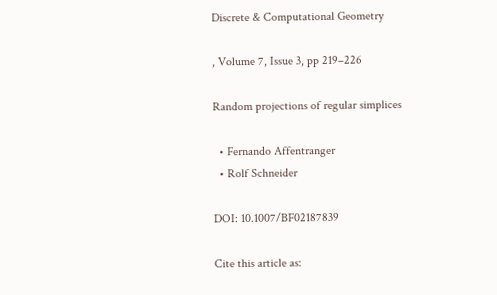Discrete & Computational Geometry

, Volume 7, Issue 3, pp 219–226

Random projections of regular simplices

  • Fernando Affentranger
  • Rolf Schneider

DOI: 10.1007/BF02187839

Cite this article as: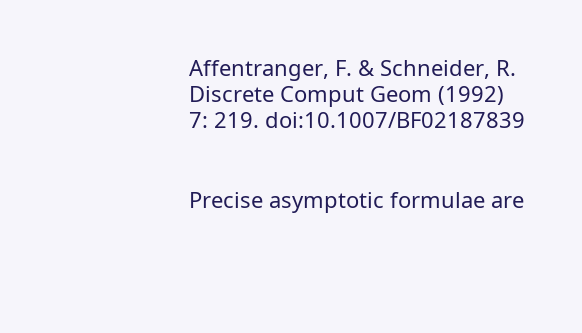Affentranger, F. & Schneider, R. Discrete Comput Geom (1992) 7: 219. doi:10.1007/BF02187839


Precise asymptotic formulae are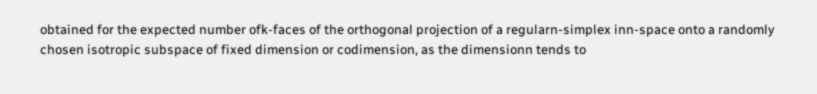obtained for the expected number ofk-faces of the orthogonal projection of a regularn-simplex inn-space onto a randomly chosen isotropic subspace of fixed dimension or codimension, as the dimensionn tends to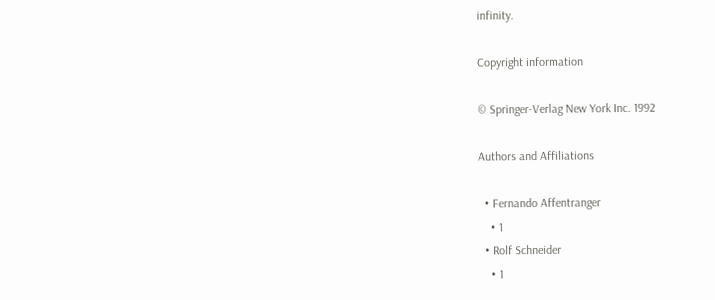infinity.

Copyright information

© Springer-Verlag New York Inc. 1992

Authors and Affiliations

  • Fernando Affentranger
    • 1
  • Rolf Schneider
    • 1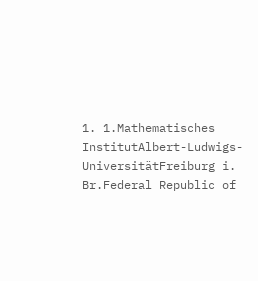1. 1.Mathematisches InstitutAlbert-Ludwigs-UniversitätFreiburg i. Br.Federal Republic of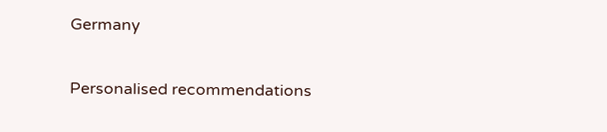Germany

Personalised recommendations